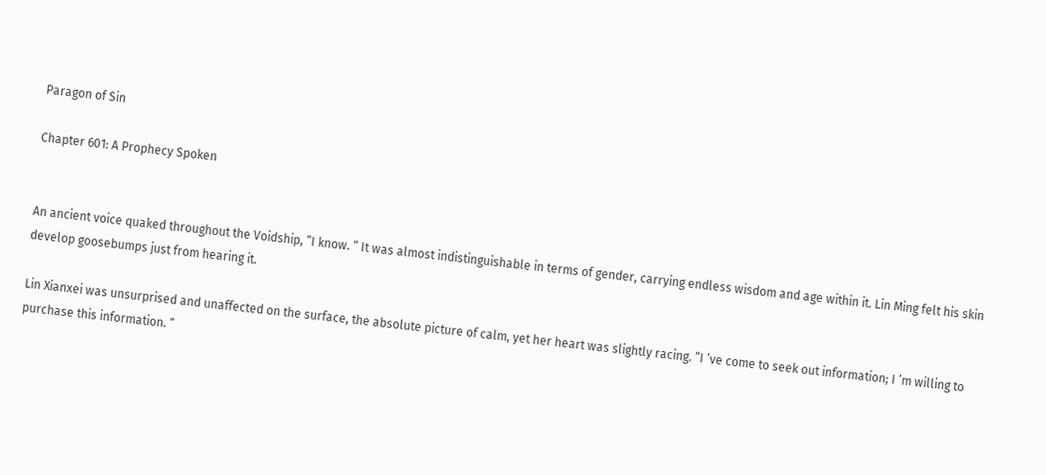Paragon of Sin

Chapter 601: A Prophecy Spoken


An ancient voice quaked throughout the Voidship, ”I know. ” It was almost indistinguishable in terms of gender, carrying endless wisdom and age within it. Lin Ming felt his skin develop goosebumps just from hearing it.

Lin Xianxei was unsurprised and unaffected on the surface, the absolute picture of calm, yet her heart was slightly racing. ”I ’ve come to seek out information; I ’m willing to purchase this information. ”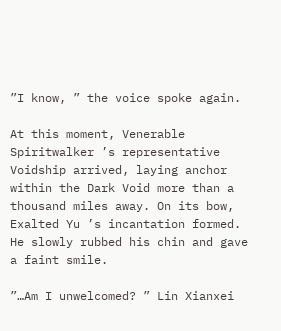”I know, ” the voice spoke again.

At this moment, Venerable Spiritwalker ’s representative Voidship arrived, laying anchor within the Dark Void more than a thousand miles away. On its bow, Exalted Yu ’s incantation formed. He slowly rubbed his chin and gave a faint smile.

”…Am I unwelcomed? ” Lin Xianxei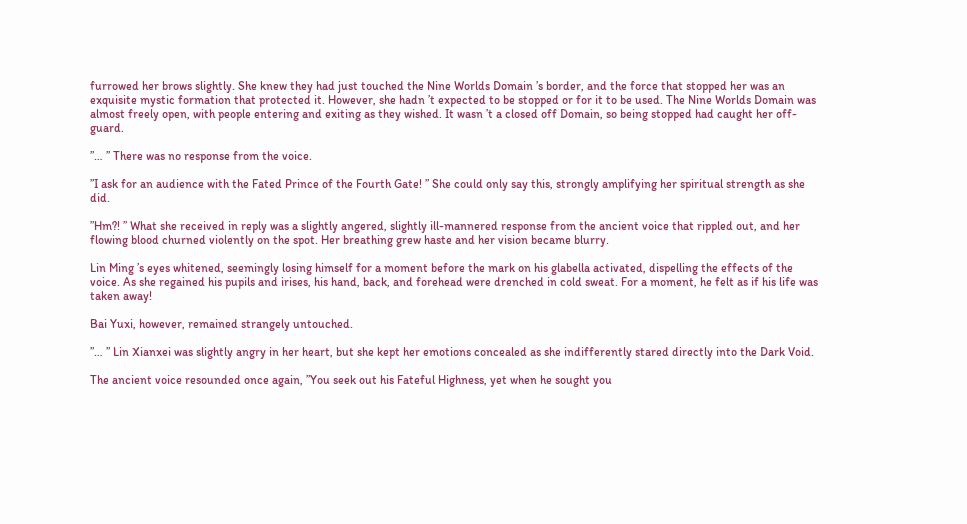furrowed her brows slightly. She knew they had just touched the Nine Worlds Domain ’s border, and the force that stopped her was an exquisite mystic formation that protected it. However, she hadn ’t expected to be stopped or for it to be used. The Nine Worlds Domain was almost freely open, with people entering and exiting as they wished. It wasn ’t a closed off Domain, so being stopped had caught her off-guard.

”… ” There was no response from the voice.

”I ask for an audience with the Fated Prince of the Fourth Gate! ” She could only say this, strongly amplifying her spiritual strength as she did.

”Hm?! ” What she received in reply was a slightly angered, slightly ill-mannered response from the ancient voice that rippled out, and her flowing blood churned violently on the spot. Her breathing grew haste and her vision became blurry.

Lin Ming ’s eyes whitened, seemingly losing himself for a moment before the mark on his glabella activated, dispelling the effects of the voice. As she regained his pupils and irises, his hand, back, and forehead were drenched in cold sweat. For a moment, he felt as if his life was taken away!

Bai Yuxi, however, remained strangely untouched.

”… ” Lin Xianxei was slightly angry in her heart, but she kept her emotions concealed as she indifferently stared directly into the Dark Void.

The ancient voice resounded once again, ”You seek out his Fateful Highness, yet when he sought you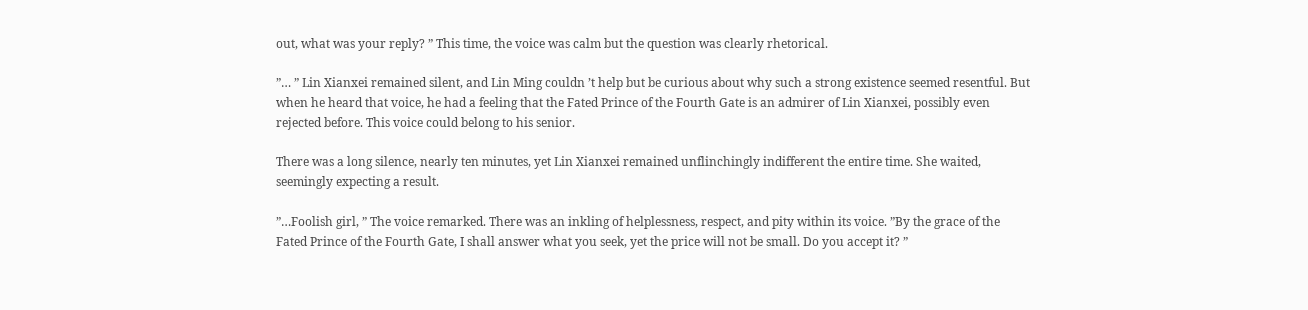out, what was your reply? ” This time, the voice was calm but the question was clearly rhetorical.

”… ” Lin Xianxei remained silent, and Lin Ming couldn ’t help but be curious about why such a strong existence seemed resentful. But when he heard that voice, he had a feeling that the Fated Prince of the Fourth Gate is an admirer of Lin Xianxei, possibly even rejected before. This voice could belong to his senior.

There was a long silence, nearly ten minutes, yet Lin Xianxei remained unflinchingly indifferent the entire time. She waited, seemingly expecting a result.

”…Foolish girl, ” The voice remarked. There was an inkling of helplessness, respect, and pity within its voice. ”By the grace of the Fated Prince of the Fourth Gate, I shall answer what you seek, yet the price will not be small. Do you accept it? ”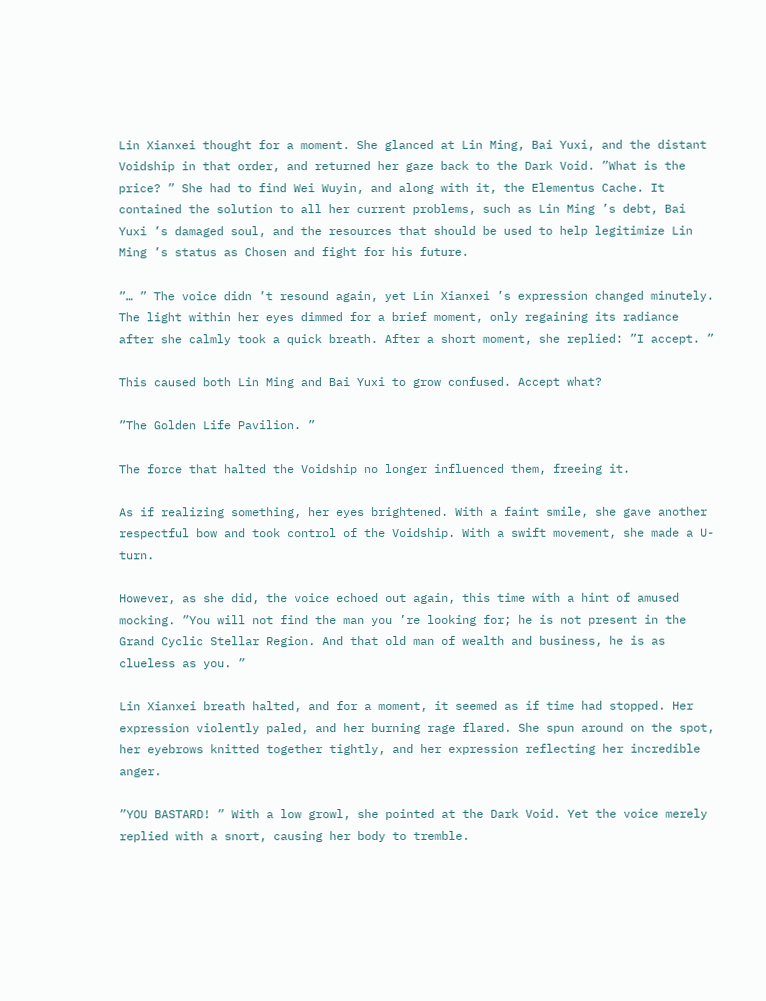Lin Xianxei thought for a moment. She glanced at Lin Ming, Bai Yuxi, and the distant Voidship in that order, and returned her gaze back to the Dark Void. ”What is the price? ” She had to find Wei Wuyin, and along with it, the Elementus Cache. It contained the solution to all her current problems, such as Lin Ming ’s debt, Bai Yuxi ’s damaged soul, and the resources that should be used to help legitimize Lin Ming ’s status as Chosen and fight for his future.

”… ” The voice didn ’t resound again, yet Lin Xianxei ’s expression changed minutely. The light within her eyes dimmed for a brief moment, only regaining its radiance after she calmly took a quick breath. After a short moment, she replied: ”I accept. ”

This caused both Lin Ming and Bai Yuxi to grow confused. Accept what?

”The Golden Life Pavilion. ”

The force that halted the Voidship no longer influenced them, freeing it.

As if realizing something, her eyes brightened. With a faint smile, she gave another respectful bow and took control of the Voidship. With a swift movement, she made a U-turn.

However, as she did, the voice echoed out again, this time with a hint of amused mocking. ”You will not find the man you ’re looking for; he is not present in the Grand Cyclic Stellar Region. And that old man of wealth and business, he is as clueless as you. ”

Lin Xianxei breath halted, and for a moment, it seemed as if time had stopped. Her expression violently paled, and her burning rage flared. She spun around on the spot, her eyebrows knitted together tightly, and her expression reflecting her incredible anger.

”YOU BASTARD! ” With a low growl, she pointed at the Dark Void. Yet the voice merely replied with a snort, causing her body to tremble.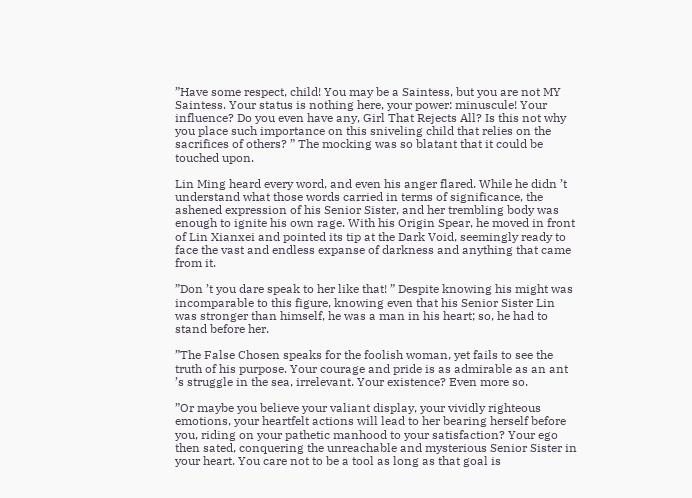”Have some respect, child! You may be a Saintess, but you are not MY Saintess. Your status is nothing here, your power: minuscule! Your influence? Do you even have any, Girl That Rejects All? Is this not why you place such importance on this sniveling child that relies on the sacrifices of others? ” The mocking was so blatant that it could be touched upon.

Lin Ming heard every word, and even his anger flared. While he didn ’t understand what those words carried in terms of significance, the ashened expression of his Senior Sister, and her trembling body was enough to ignite his own rage. With his Origin Spear, he moved in front of Lin Xianxei and pointed its tip at the Dark Void, seemingly ready to face the vast and endless expanse of darkness and anything that came from it.

”Don ’t you dare speak to her like that! ” Despite knowing his might was incomparable to this figure, knowing even that his Senior Sister Lin was stronger than himself, he was a man in his heart; so, he had to stand before her.

”The False Chosen speaks for the foolish woman, yet fails to see the truth of his purpose. Your courage and pride is as admirable as an ant ’s struggle in the sea, irrelevant. Your existence? Even more so.

”Or maybe you believe your valiant display, your vividly righteous emotions, your heartfelt actions will lead to her bearing herself before you, riding on your pathetic manhood to your satisfaction? Your ego then sated, conquering the unreachable and mysterious Senior Sister in your heart. You care not to be a tool as long as that goal is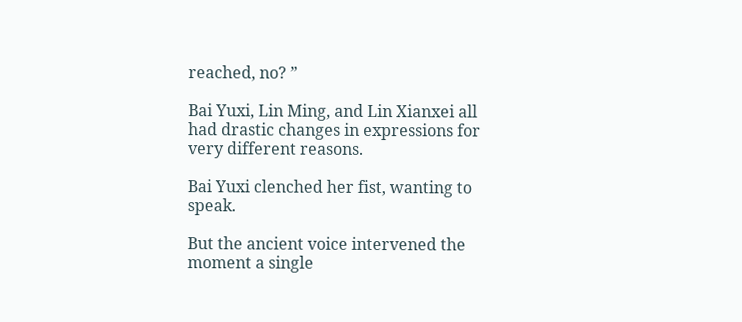reached, no? ”

Bai Yuxi, Lin Ming, and Lin Xianxei all had drastic changes in expressions for very different reasons.

Bai Yuxi clenched her fist, wanting to speak.

But the ancient voice intervened the moment a single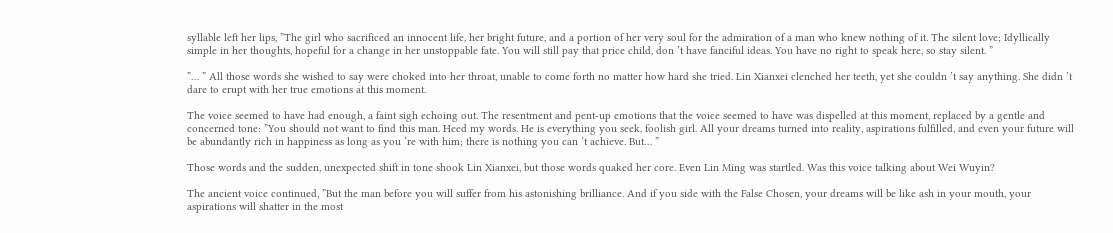syllable left her lips, ”The girl who sacrificed an innocent life, her bright future, and a portion of her very soul for the admiration of a man who knew nothing of it. The silent love; Idyllically simple in her thoughts, hopeful for a change in her unstoppable fate. You will still pay that price child, don ’t have fanciful ideas. You have no right to speak here, so stay silent. ”

”… ” All those words she wished to say were choked into her throat, unable to come forth no matter how hard she tried. Lin Xianxei clenched her teeth, yet she couldn ’t say anything. She didn ’t dare to erupt with her true emotions at this moment.

The voice seemed to have had enough, a faint sigh echoing out. The resentment and pent-up emotions that the voice seemed to have was dispelled at this moment, replaced by a gentle and concerned tone: ”You should not want to find this man. Heed my words. He is everything you seek, foolish girl. All your dreams turned into reality, aspirations fulfilled, and even your future will be abundantly rich in happiness as long as you ’re with him; there is nothing you can ’t achieve. But… ”

Those words and the sudden, unexpected shift in tone shook Lin Xianxei, but those words quaked her core. Even Lin Ming was startled. Was this voice talking about Wei Wuyin?

The ancient voice continued, ”But the man before you will suffer from his astonishing brilliance. And if you side with the False Chosen, your dreams will be like ash in your mouth, your aspirations will shatter in the most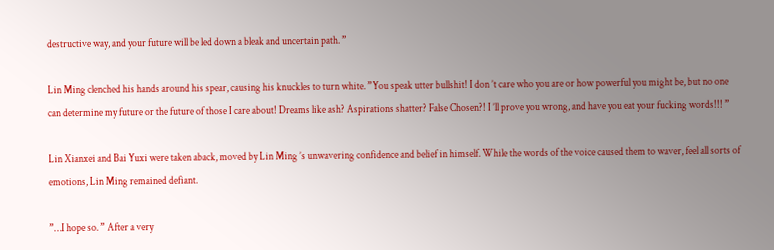destructive way, and your future will be led down a bleak and uncertain path. ”

Lin Ming clenched his hands around his spear, causing his knuckles to turn white. ”You speak utter bullshit! I don ’t care who you are or how powerful you might be, but no one can determine my future or the future of those I care about! Dreams like ash? Aspirations shatter? False Chosen?! I ’ll prove you wrong, and have you eat your fucking words!!! ”

Lin Xianxei and Bai Yuxi were taken aback, moved by Lin Ming ’s unwavering confidence and belief in himself. While the words of the voice caused them to waver, feel all sorts of emotions, Lin Ming remained defiant.

”…I hope so. ” After a very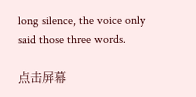long silence, the voice only said those three words.

点击屏幕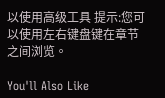以使用高级工具 提示:您可以使用左右键盘键在章节之间浏览。

You'll Also Like